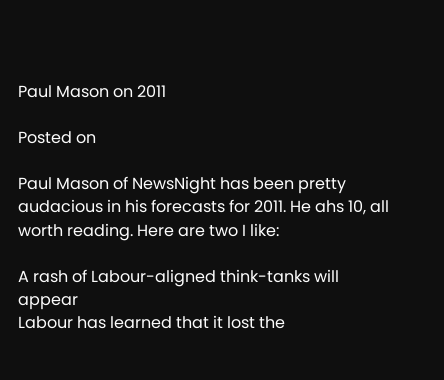Paul Mason on 2011

Posted on

Paul Mason of NewsNight has been pretty audacious in his forecasts for 2011. He ahs 10, all worth reading. Here are two I like:

A rash of Labour-aligned think-tanks will appear
Labour has learned that it lost the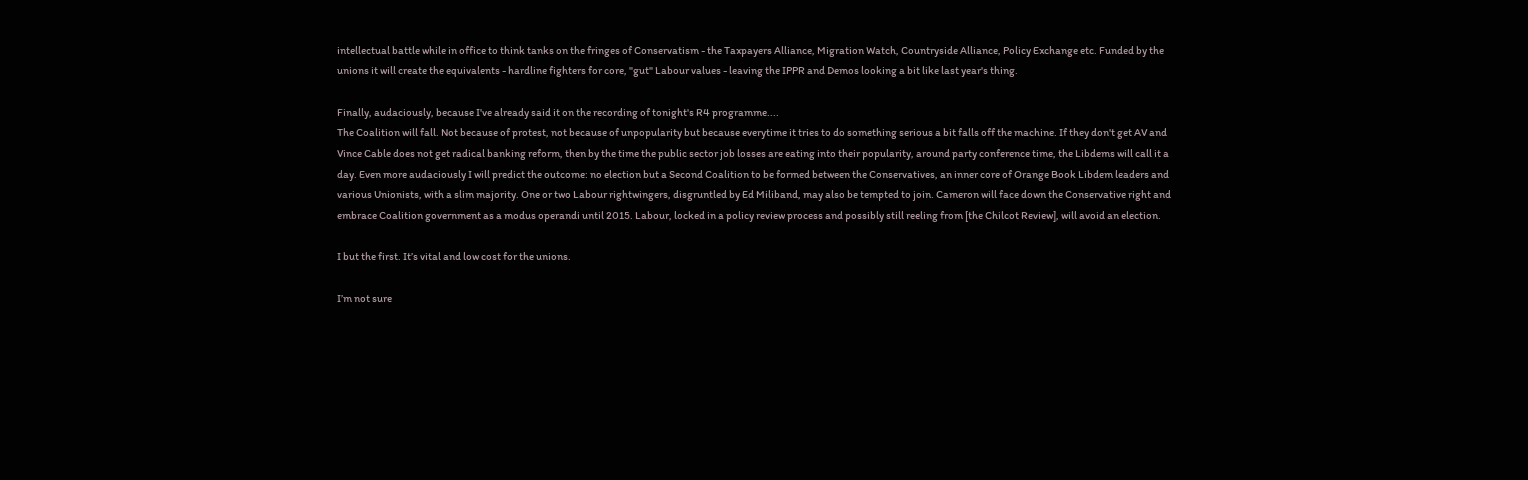intellectual battle while in office to think tanks on the fringes of Conservatism - the Taxpayers Alliance, Migration Watch, Countryside Alliance, Policy Exchange etc. Funded by the unions it will create the equivalents - hardline fighters for core, "gut" Labour values - leaving the IPPR and Demos looking a bit like last year's thing.

Finally, audaciously, because I've already said it on the recording of tonight's R4 programme....
The Coalition will fall. Not because of protest, not because of unpopularity but because everytime it tries to do something serious a bit falls off the machine. If they don't get AV and Vince Cable does not get radical banking reform, then by the time the public sector job losses are eating into their popularity, around party conference time, the Libdems will call it a day. Even more audaciously I will predict the outcome: no election but a Second Coalition to be formed between the Conservatives, an inner core of Orange Book Libdem leaders and various Unionists, with a slim majority. One or two Labour rightwingers, disgruntled by Ed Miliband, may also be tempted to join. Cameron will face down the Conservative right and embrace Coalition government as a modus operandi until 2015. Labour, locked in a policy review process and possibly still reeling from [the Chilcot Review], will avoid an election.

I but the first. It’s vital and low cost for the unions.

I’m not sure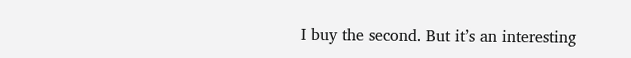I buy the second. But it’s an interesting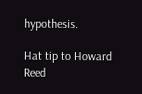hypothesis.

Hat tip to Howard Reed